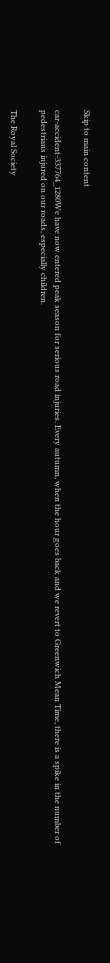Skip to main content

car-accident-337764_1280We have now entered peak season for serious road injuries. Every autumn, when the hour goes back and we revert to Greenwich Mean Time, there is a spike in the number of pedestrians injured on our roads, especially children.

The Royal Society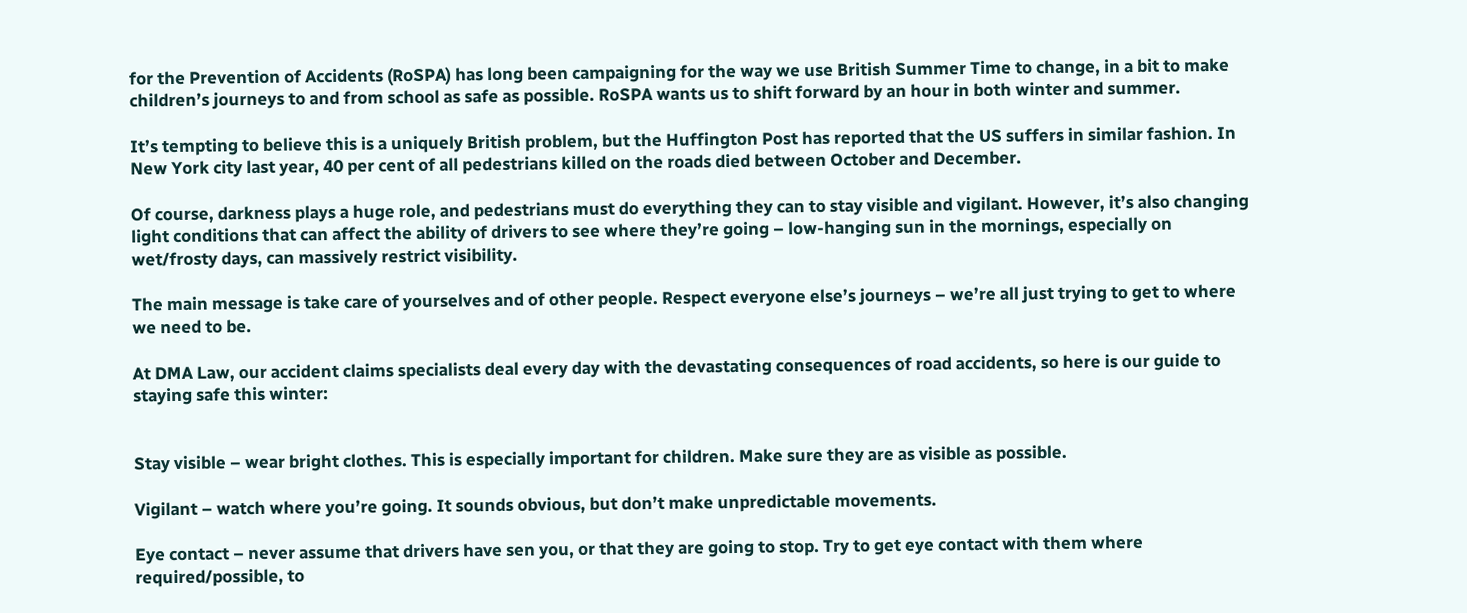for the Prevention of Accidents (RoSPA) has long been campaigning for the way we use British Summer Time to change, in a bit to make children’s journeys to and from school as safe as possible. RoSPA wants us to shift forward by an hour in both winter and summer.

It’s tempting to believe this is a uniquely British problem, but the Huffington Post has reported that the US suffers in similar fashion. In New York city last year, 40 per cent of all pedestrians killed on the roads died between October and December.

Of course, darkness plays a huge role, and pedestrians must do everything they can to stay visible and vigilant. However, it’s also changing light conditions that can affect the ability of drivers to see where they’re going – low-hanging sun in the mornings, especially on wet/frosty days, can massively restrict visibility.

The main message is take care of yourselves and of other people. Respect everyone else’s journeys – we’re all just trying to get to where we need to be.

At DMA Law, our accident claims specialists deal every day with the devastating consequences of road accidents, so here is our guide to staying safe this winter:


Stay visible – wear bright clothes. This is especially important for children. Make sure they are as visible as possible.

Vigilant – watch where you’re going. It sounds obvious, but don’t make unpredictable movements.

Eye contact – never assume that drivers have sen you, or that they are going to stop. Try to get eye contact with them where required/possible, to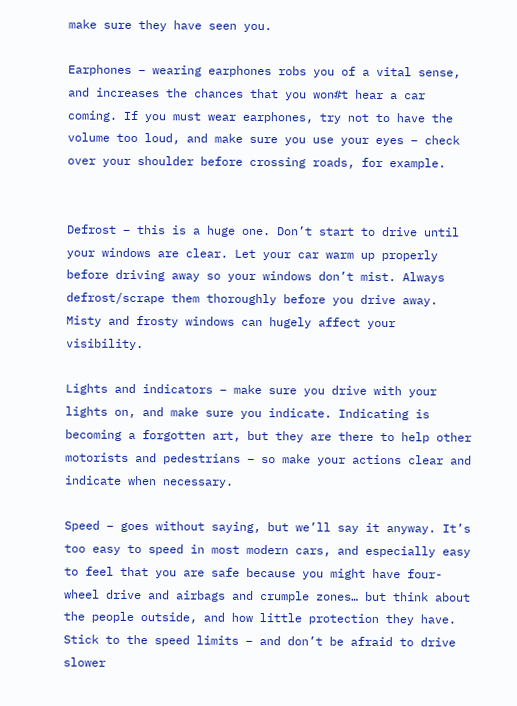make sure they have seen you.

Earphones – wearing earphones robs you of a vital sense, and increases the chances that you won#t hear a car coming. If you must wear earphones, try not to have the volume too loud, and make sure you use your eyes – check over your shoulder before crossing roads, for example.


Defrost – this is a huge one. Don’t start to drive until your windows are clear. Let your car warm up properly before driving away so your windows don’t mist. Always defrost/scrape them thoroughly before you drive away. Misty and frosty windows can hugely affect your visibility.

Lights and indicators – make sure you drive with your lights on, and make sure you indicate. Indicating is becoming a forgotten art, but they are there to help other motorists and pedestrians – so make your actions clear and indicate when necessary.

Speed – goes without saying, but we’ll say it anyway. It’s too easy to speed in most modern cars, and especially easy to feel that you are safe because you might have four-wheel drive and airbags and crumple zones… but think about the people outside, and how little protection they have. Stick to the speed limits – and don’t be afraid to drive slower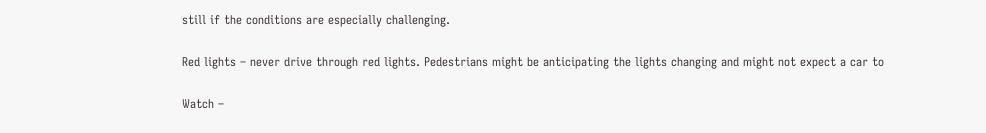still if the conditions are especially challenging.

Red lights – never drive through red lights. Pedestrians might be anticipating the lights changing and might not expect a car to

Watch –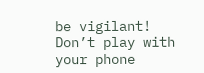be vigilant! Don’t play with your phone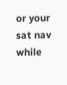or your sat nav while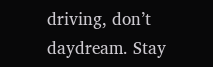driving, don’t daydream. Stay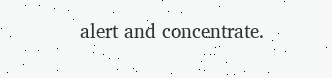alert and concentrate.